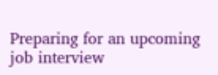Preparing for an upcoming job interview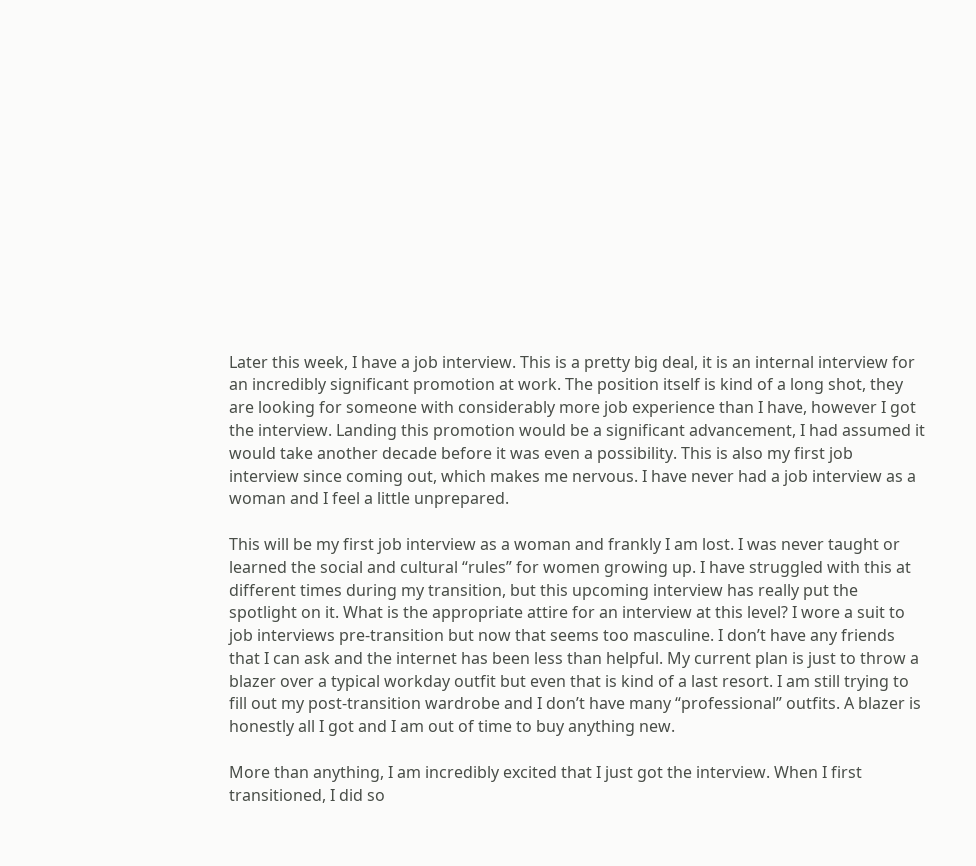Later this week, I have a job interview. This is a pretty big deal, it is an internal interview for an incredibly significant promotion at work. The position itself is kind of a long shot, they are looking for someone with considerably more job experience than I have, however I got the interview. Landing this promotion would be a significant advancement, I had assumed it would take another decade before it was even a possibility. This is also my first job interview since coming out, which makes me nervous. I have never had a job interview as a woman and I feel a little unprepared.

This will be my first job interview as a woman and frankly I am lost. I was never taught or learned the social and cultural “rules” for women growing up. I have struggled with this at different times during my transition, but this upcoming interview has really put the spotlight on it. What is the appropriate attire for an interview at this level? I wore a suit to job interviews pre-transition but now that seems too masculine. I don’t have any friends that I can ask and the internet has been less than helpful. My current plan is just to throw a blazer over a typical workday outfit but even that is kind of a last resort. I am still trying to fill out my post-transition wardrobe and I don’t have many “professional” outfits. A blazer is honestly all I got and I am out of time to buy anything new.

More than anything, I am incredibly excited that I just got the interview. When I first transitioned, I did so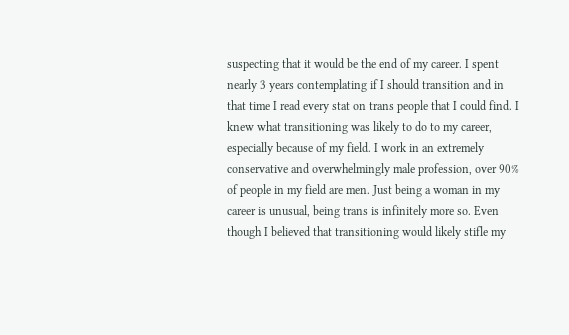suspecting that it would be the end of my career. I spent nearly 3 years contemplating if I should transition and in that time I read every stat on trans people that I could find. I knew what transitioning was likely to do to my career, especially because of my field. I work in an extremely conservative and overwhelmingly male profession, over 90% of people in my field are men. Just being a woman in my career is unusual, being trans is infinitely more so. Even though I believed that transitioning would likely stifle my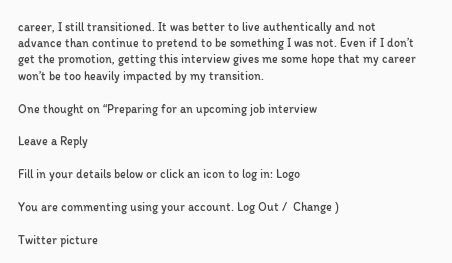career, I still transitioned. It was better to live authentically and not advance than continue to pretend to be something I was not. Even if I don’t get the promotion, getting this interview gives me some hope that my career won’t be too heavily impacted by my transition.

One thought on “Preparing for an upcoming job interview

Leave a Reply

Fill in your details below or click an icon to log in: Logo

You are commenting using your account. Log Out /  Change )

Twitter picture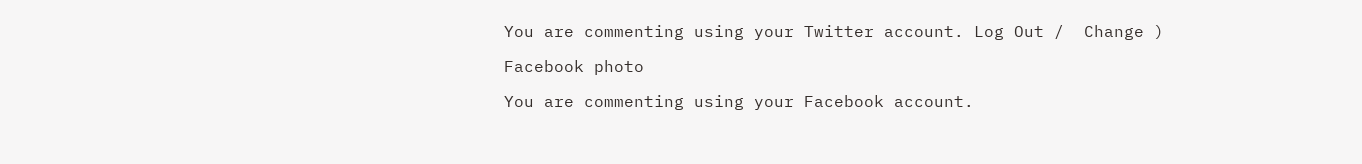You are commenting using your Twitter account. Log Out /  Change )

Facebook photo

You are commenting using your Facebook account.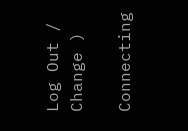Log Out /  Change )

Connecting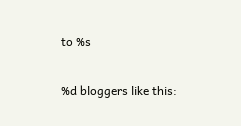to %s

%d bloggers like this: